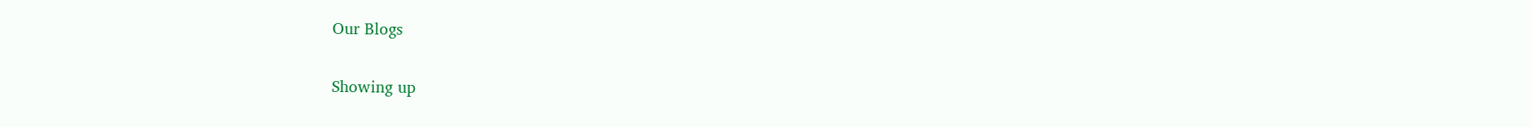Our Blogs

Showing up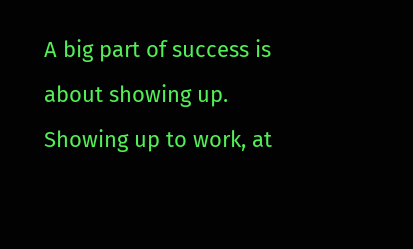A big part of success is about showing up. Showing up to work, at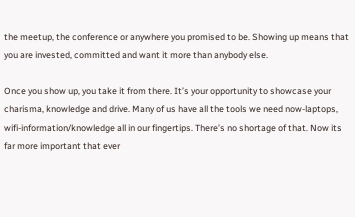the meetup, the conference or anywhere you promised to be. Showing up means that you are invested, committed and want it more than anybody else.

Once you show up, you take it from there. It’s your opportunity to showcase your charisma, knowledge and drive. Many of us have all the tools we need now-laptops, wifi-information/knowledge all in our fingertips. There’s no shortage of that. Now its far more important that ever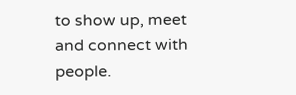to show up, meet and connect with people.